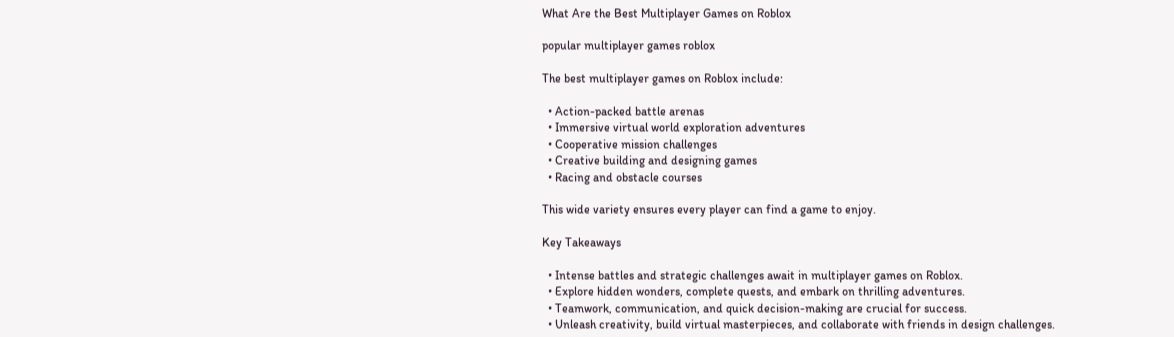What Are the Best Multiplayer Games on Roblox

popular multiplayer games roblox

The best multiplayer games on Roblox include:

  • Action-packed battle arenas
  • Immersive virtual world exploration adventures
  • Cooperative mission challenges
  • Creative building and designing games
  • Racing and obstacle courses

This wide variety ensures every player can find a game to enjoy.

Key Takeaways

  • Intense battles and strategic challenges await in multiplayer games on Roblox.
  • Explore hidden wonders, complete quests, and embark on thrilling adventures.
  • Teamwork, communication, and quick decision-making are crucial for success.
  • Unleash creativity, build virtual masterpieces, and collaborate with friends in design challenges.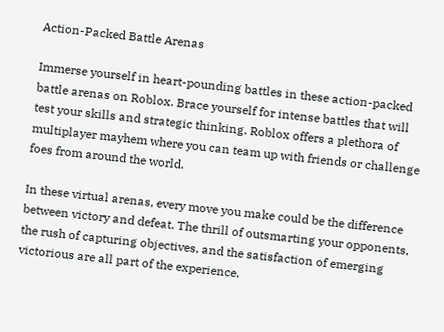Action-Packed Battle Arenas

Immerse yourself in heart-pounding battles in these action-packed battle arenas on Roblox. Brace yourself for intense battles that will test your skills and strategic thinking. Roblox offers a plethora of multiplayer mayhem where you can team up with friends or challenge foes from around the world.

In these virtual arenas, every move you make could be the difference between victory and defeat. The thrill of outsmarting your opponents, the rush of capturing objectives, and the satisfaction of emerging victorious are all part of the experience.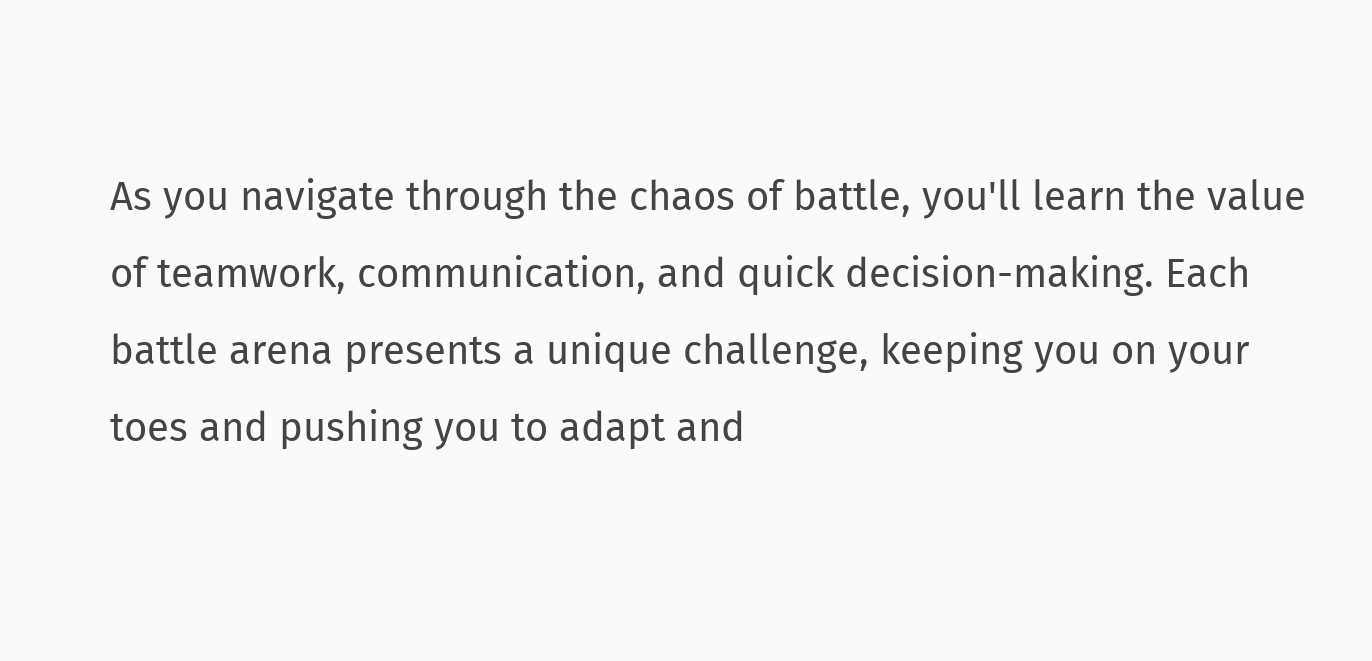As you navigate through the chaos of battle, you'll learn the value of teamwork, communication, and quick decision-making. Each battle arena presents a unique challenge, keeping you on your toes and pushing you to adapt and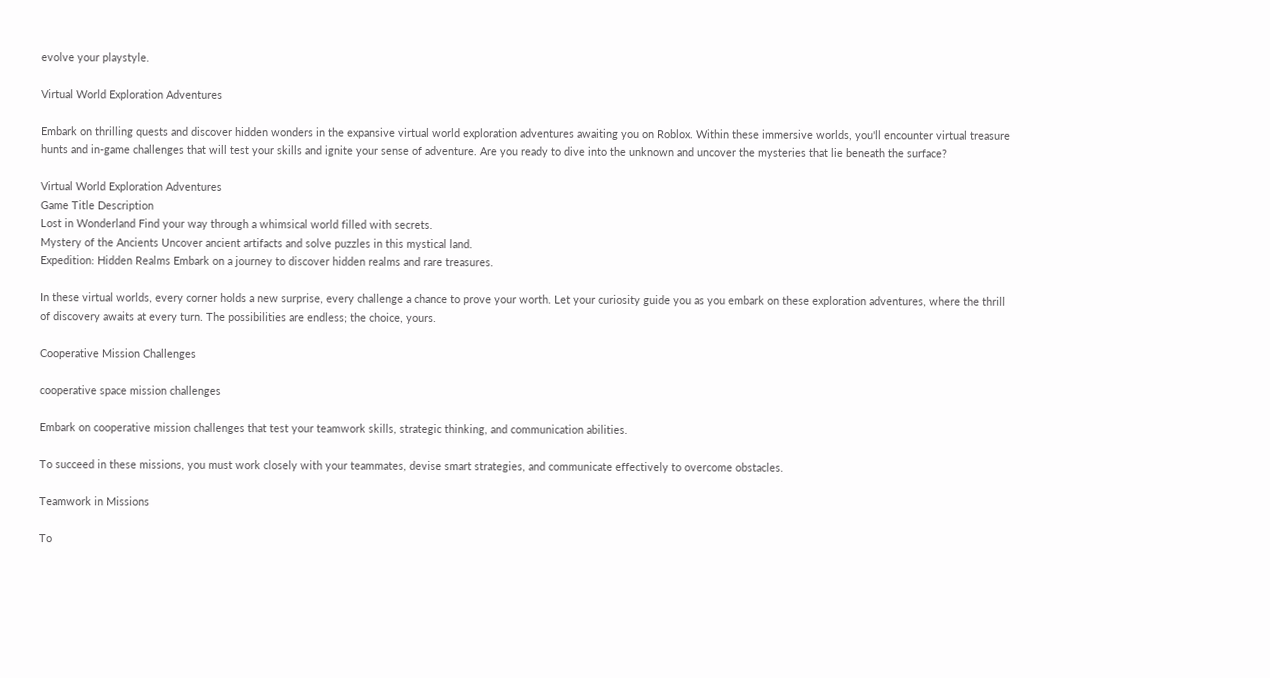evolve your playstyle.

Virtual World Exploration Adventures

Embark on thrilling quests and discover hidden wonders in the expansive virtual world exploration adventures awaiting you on Roblox. Within these immersive worlds, you'll encounter virtual treasure hunts and in-game challenges that will test your skills and ignite your sense of adventure. Are you ready to dive into the unknown and uncover the mysteries that lie beneath the surface?

Virtual World Exploration Adventures
Game Title Description
Lost in Wonderland Find your way through a whimsical world filled with secrets.
Mystery of the Ancients Uncover ancient artifacts and solve puzzles in this mystical land.
Expedition: Hidden Realms Embark on a journey to discover hidden realms and rare treasures.

In these virtual worlds, every corner holds a new surprise, every challenge a chance to prove your worth. Let your curiosity guide you as you embark on these exploration adventures, where the thrill of discovery awaits at every turn. The possibilities are endless; the choice, yours.

Cooperative Mission Challenges

cooperative space mission challenges

Embark on cooperative mission challenges that test your teamwork skills, strategic thinking, and communication abilities.

To succeed in these missions, you must work closely with your teammates, devise smart strategies, and communicate effectively to overcome obstacles.

Teamwork in Missions

To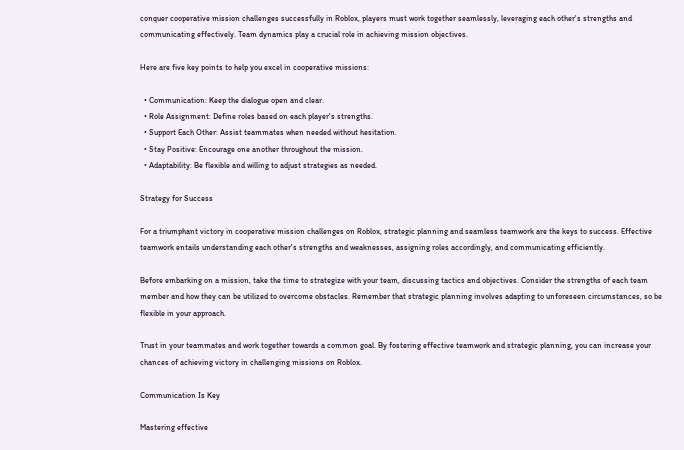conquer cooperative mission challenges successfully in Roblox, players must work together seamlessly, leveraging each other's strengths and communicating effectively. Team dynamics play a crucial role in achieving mission objectives.

Here are five key points to help you excel in cooperative missions:

  • Communication: Keep the dialogue open and clear.
  • Role Assignment: Define roles based on each player's strengths.
  • Support Each Other: Assist teammates when needed without hesitation.
  • Stay Positive: Encourage one another throughout the mission.
  • Adaptability: Be flexible and willing to adjust strategies as needed.

Strategy for Success

For a triumphant victory in cooperative mission challenges on Roblox, strategic planning and seamless teamwork are the keys to success. Effective teamwork entails understanding each other's strengths and weaknesses, assigning roles accordingly, and communicating efficiently.

Before embarking on a mission, take the time to strategize with your team, discussing tactics and objectives. Consider the strengths of each team member and how they can be utilized to overcome obstacles. Remember that strategic planning involves adapting to unforeseen circumstances, so be flexible in your approach.

Trust in your teammates and work together towards a common goal. By fostering effective teamwork and strategic planning, you can increase your chances of achieving victory in challenging missions on Roblox.

Communication Is Key

Mastering effective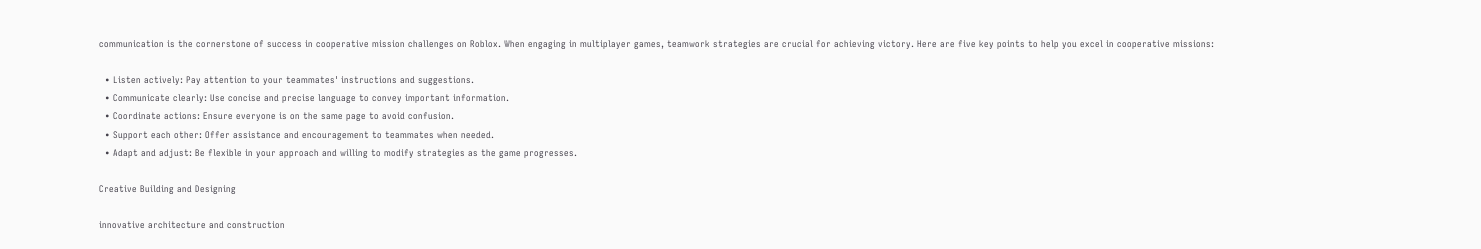communication is the cornerstone of success in cooperative mission challenges on Roblox. When engaging in multiplayer games, teamwork strategies are crucial for achieving victory. Here are five key points to help you excel in cooperative missions:

  • Listen actively: Pay attention to your teammates' instructions and suggestions.
  • Communicate clearly: Use concise and precise language to convey important information.
  • Coordinate actions: Ensure everyone is on the same page to avoid confusion.
  • Support each other: Offer assistance and encouragement to teammates when needed.
  • Adapt and adjust: Be flexible in your approach and willing to modify strategies as the game progresses.

Creative Building and Designing

innovative architecture and construction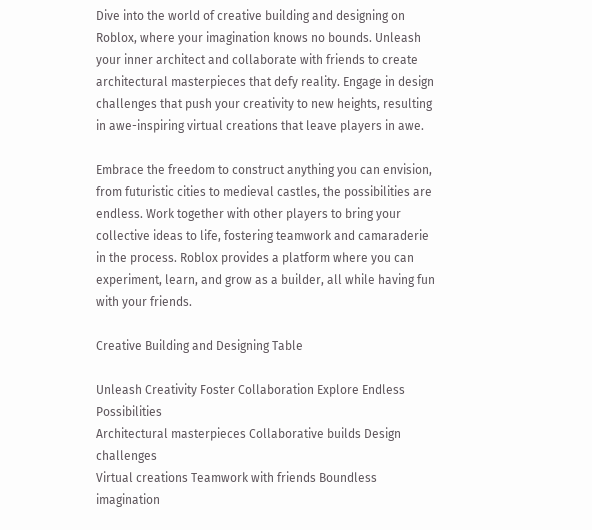Dive into the world of creative building and designing on Roblox, where your imagination knows no bounds. Unleash your inner architect and collaborate with friends to create architectural masterpieces that defy reality. Engage in design challenges that push your creativity to new heights, resulting in awe-inspiring virtual creations that leave players in awe.

Embrace the freedom to construct anything you can envision, from futuristic cities to medieval castles, the possibilities are endless. Work together with other players to bring your collective ideas to life, fostering teamwork and camaraderie in the process. Roblox provides a platform where you can experiment, learn, and grow as a builder, all while having fun with your friends.

Creative Building and Designing Table

Unleash Creativity Foster Collaboration Explore Endless Possibilities
Architectural masterpieces Collaborative builds Design challenges
Virtual creations Teamwork with friends Boundless imagination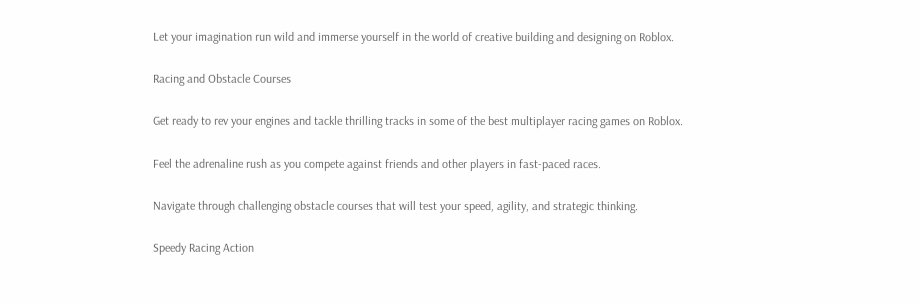Let your imagination run wild and immerse yourself in the world of creative building and designing on Roblox.

Racing and Obstacle Courses

Get ready to rev your engines and tackle thrilling tracks in some of the best multiplayer racing games on Roblox.

Feel the adrenaline rush as you compete against friends and other players in fast-paced races.

Navigate through challenging obstacle courses that will test your speed, agility, and strategic thinking.

Speedy Racing Action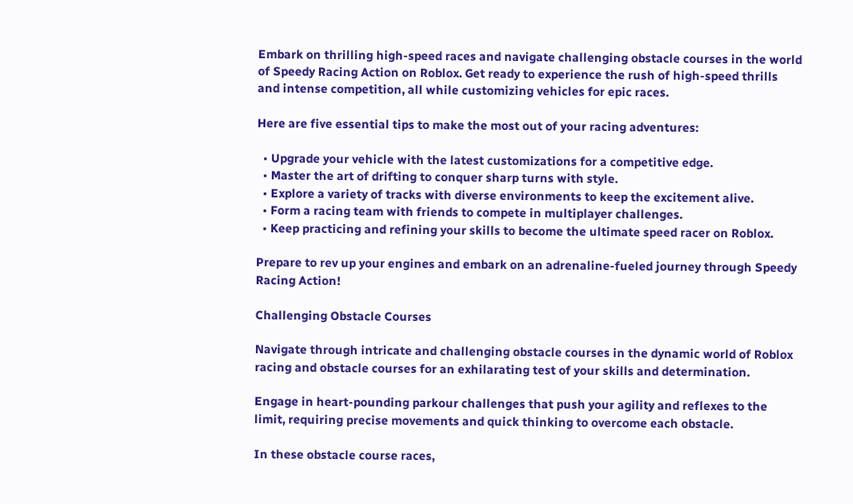Embark on thrilling high-speed races and navigate challenging obstacle courses in the world of Speedy Racing Action on Roblox. Get ready to experience the rush of high-speed thrills and intense competition, all while customizing vehicles for epic races.

Here are five essential tips to make the most out of your racing adventures:

  • Upgrade your vehicle with the latest customizations for a competitive edge.
  • Master the art of drifting to conquer sharp turns with style.
  • Explore a variety of tracks with diverse environments to keep the excitement alive.
  • Form a racing team with friends to compete in multiplayer challenges.
  • Keep practicing and refining your skills to become the ultimate speed racer on Roblox.

Prepare to rev up your engines and embark on an adrenaline-fueled journey through Speedy Racing Action!

Challenging Obstacle Courses

Navigate through intricate and challenging obstacle courses in the dynamic world of Roblox racing and obstacle courses for an exhilarating test of your skills and determination.

Engage in heart-pounding parkour challenges that push your agility and reflexes to the limit, requiring precise movements and quick thinking to overcome each obstacle.

In these obstacle course races,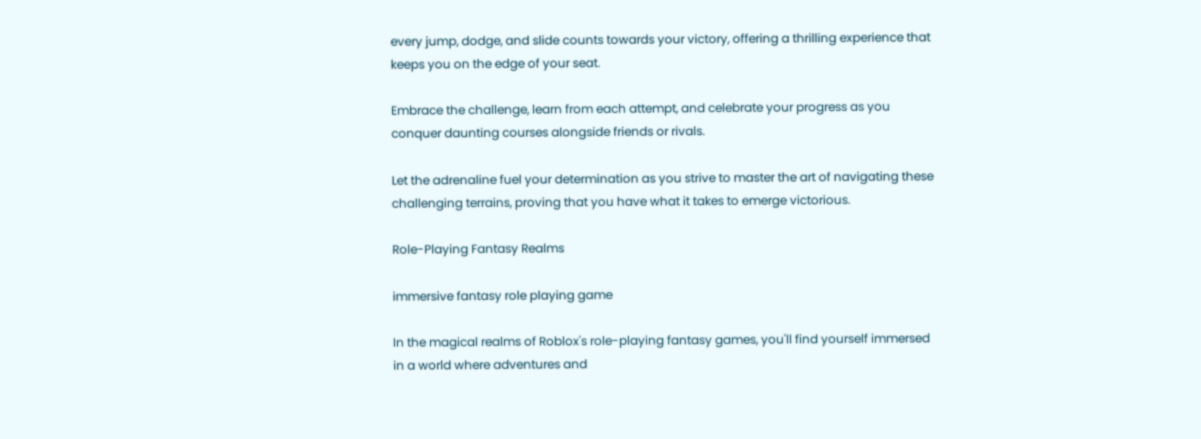every jump, dodge, and slide counts towards your victory, offering a thrilling experience that keeps you on the edge of your seat.

Embrace the challenge, learn from each attempt, and celebrate your progress as you conquer daunting courses alongside friends or rivals.

Let the adrenaline fuel your determination as you strive to master the art of navigating these challenging terrains, proving that you have what it takes to emerge victorious.

Role-Playing Fantasy Realms

immersive fantasy role playing game

In the magical realms of Roblox's role-playing fantasy games, you'll find yourself immersed in a world where adventures and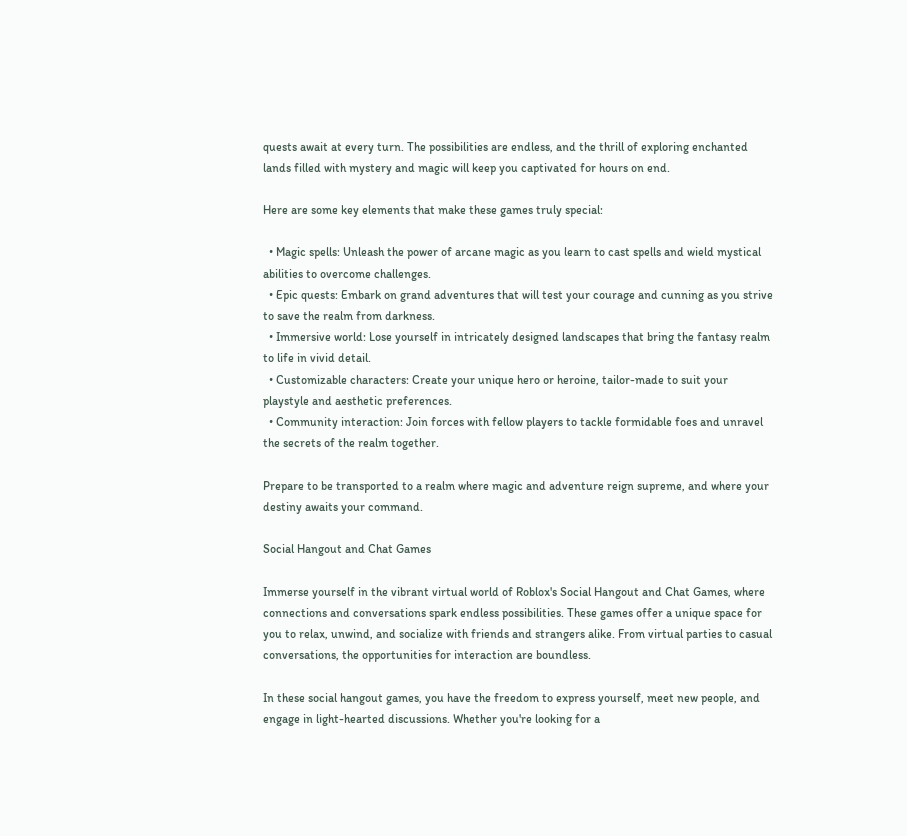quests await at every turn. The possibilities are endless, and the thrill of exploring enchanted lands filled with mystery and magic will keep you captivated for hours on end.

Here are some key elements that make these games truly special:

  • Magic spells: Unleash the power of arcane magic as you learn to cast spells and wield mystical abilities to overcome challenges.
  • Epic quests: Embark on grand adventures that will test your courage and cunning as you strive to save the realm from darkness.
  • Immersive world: Lose yourself in intricately designed landscapes that bring the fantasy realm to life in vivid detail.
  • Customizable characters: Create your unique hero or heroine, tailor-made to suit your playstyle and aesthetic preferences.
  • Community interaction: Join forces with fellow players to tackle formidable foes and unravel the secrets of the realm together.

Prepare to be transported to a realm where magic and adventure reign supreme, and where your destiny awaits your command.

Social Hangout and Chat Games

Immerse yourself in the vibrant virtual world of Roblox's Social Hangout and Chat Games, where connections and conversations spark endless possibilities. These games offer a unique space for you to relax, unwind, and socialize with friends and strangers alike. From virtual parties to casual conversations, the opportunities for interaction are boundless.

In these social hangout games, you have the freedom to express yourself, meet new people, and engage in light-hearted discussions. Whether you're looking for a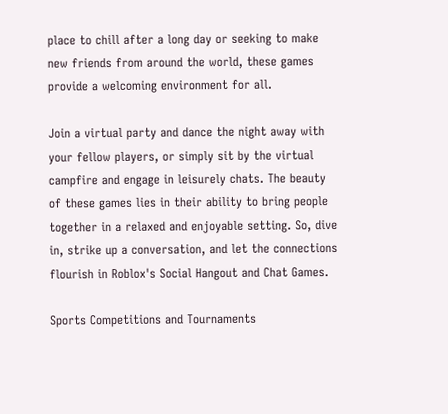place to chill after a long day or seeking to make new friends from around the world, these games provide a welcoming environment for all.

Join a virtual party and dance the night away with your fellow players, or simply sit by the virtual campfire and engage in leisurely chats. The beauty of these games lies in their ability to bring people together in a relaxed and enjoyable setting. So, dive in, strike up a conversation, and let the connections flourish in Roblox's Social Hangout and Chat Games.

Sports Competitions and Tournaments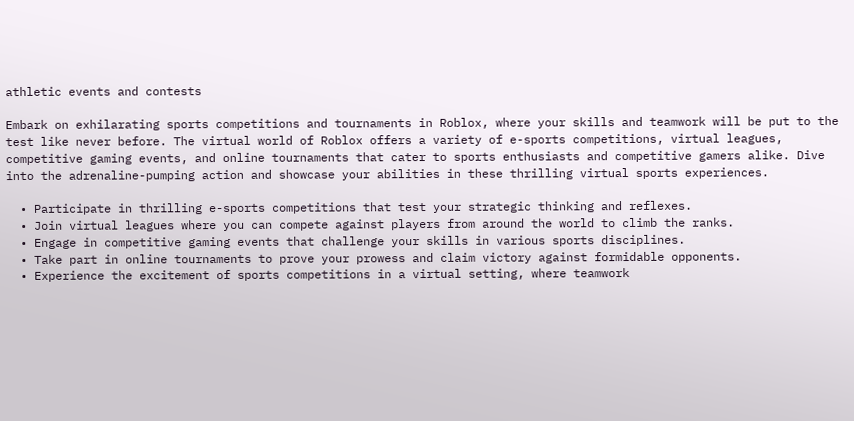athletic events and contests

Embark on exhilarating sports competitions and tournaments in Roblox, where your skills and teamwork will be put to the test like never before. The virtual world of Roblox offers a variety of e-sports competitions, virtual leagues, competitive gaming events, and online tournaments that cater to sports enthusiasts and competitive gamers alike. Dive into the adrenaline-pumping action and showcase your abilities in these thrilling virtual sports experiences.

  • Participate in thrilling e-sports competitions that test your strategic thinking and reflexes.
  • Join virtual leagues where you can compete against players from around the world to climb the ranks.
  • Engage in competitive gaming events that challenge your skills in various sports disciplines.
  • Take part in online tournaments to prove your prowess and claim victory against formidable opponents.
  • Experience the excitement of sports competitions in a virtual setting, where teamwork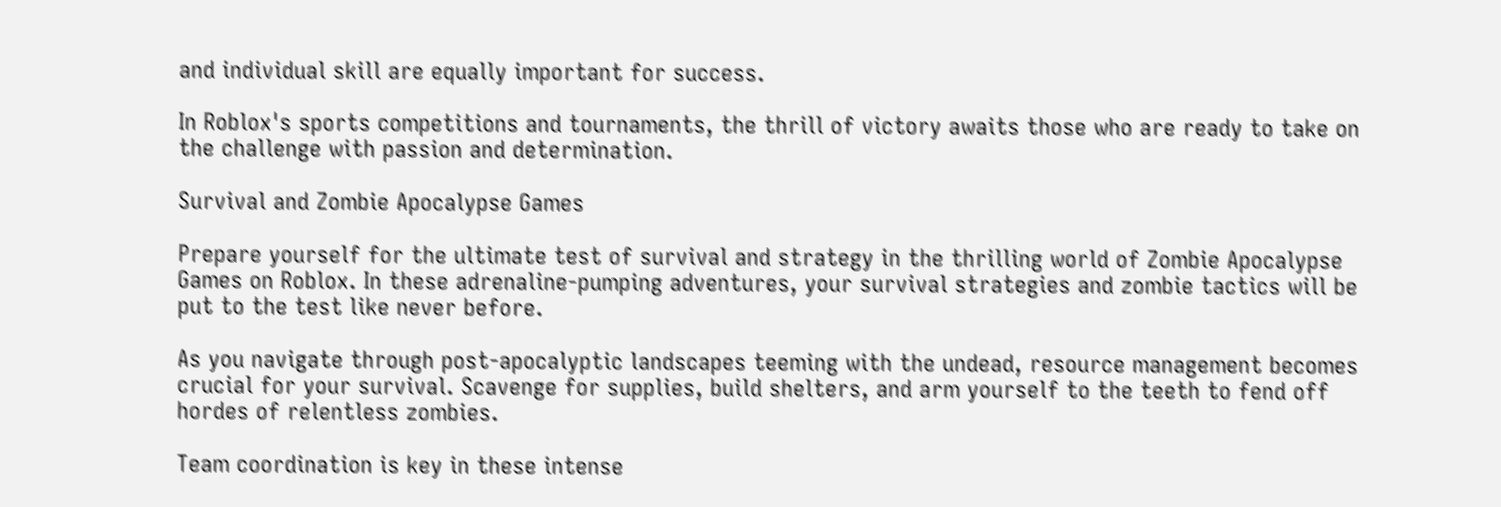and individual skill are equally important for success.

In Roblox's sports competitions and tournaments, the thrill of victory awaits those who are ready to take on the challenge with passion and determination.

Survival and Zombie Apocalypse Games

Prepare yourself for the ultimate test of survival and strategy in the thrilling world of Zombie Apocalypse Games on Roblox. In these adrenaline-pumping adventures, your survival strategies and zombie tactics will be put to the test like never before.

As you navigate through post-apocalyptic landscapes teeming with the undead, resource management becomes crucial for your survival. Scavenge for supplies, build shelters, and arm yourself to the teeth to fend off hordes of relentless zombies.

Team coordination is key in these intense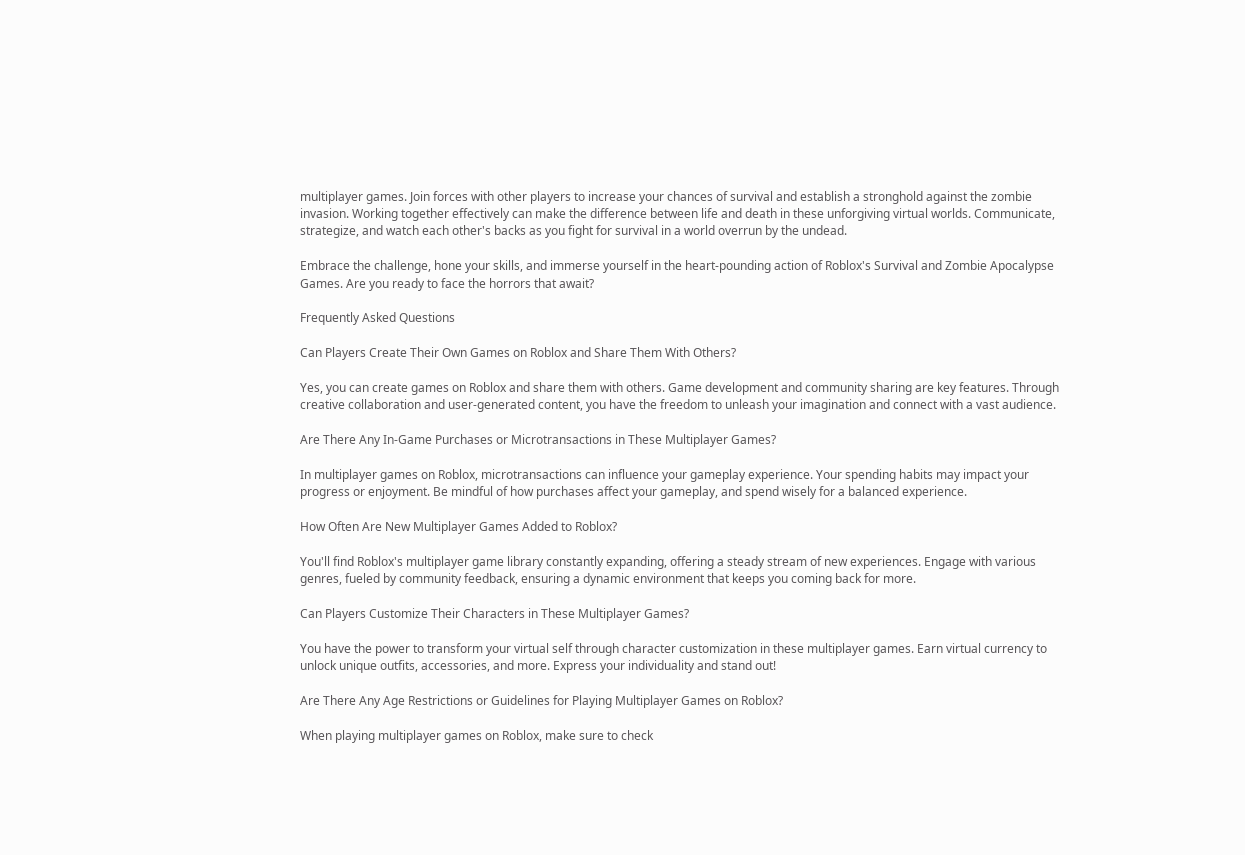multiplayer games. Join forces with other players to increase your chances of survival and establish a stronghold against the zombie invasion. Working together effectively can make the difference between life and death in these unforgiving virtual worlds. Communicate, strategize, and watch each other's backs as you fight for survival in a world overrun by the undead.

Embrace the challenge, hone your skills, and immerse yourself in the heart-pounding action of Roblox's Survival and Zombie Apocalypse Games. Are you ready to face the horrors that await?

Frequently Asked Questions

Can Players Create Their Own Games on Roblox and Share Them With Others?

Yes, you can create games on Roblox and share them with others. Game development and community sharing are key features. Through creative collaboration and user-generated content, you have the freedom to unleash your imagination and connect with a vast audience.

Are There Any In-Game Purchases or Microtransactions in These Multiplayer Games?

In multiplayer games on Roblox, microtransactions can influence your gameplay experience. Your spending habits may impact your progress or enjoyment. Be mindful of how purchases affect your gameplay, and spend wisely for a balanced experience.

How Often Are New Multiplayer Games Added to Roblox?

You'll find Roblox's multiplayer game library constantly expanding, offering a steady stream of new experiences. Engage with various genres, fueled by community feedback, ensuring a dynamic environment that keeps you coming back for more.

Can Players Customize Their Characters in These Multiplayer Games?

You have the power to transform your virtual self through character customization in these multiplayer games. Earn virtual currency to unlock unique outfits, accessories, and more. Express your individuality and stand out!

Are There Any Age Restrictions or Guidelines for Playing Multiplayer Games on Roblox?

When playing multiplayer games on Roblox, make sure to check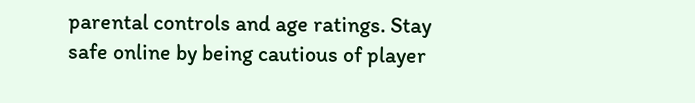parental controls and age ratings. Stay safe online by being cautious of player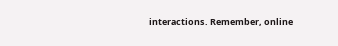interactions. Remember, online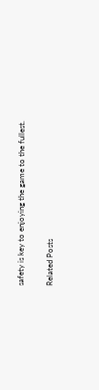safety is key to enjoying the game to the fullest.

Related Posts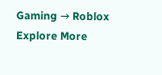Gaming → Roblox
Explore More